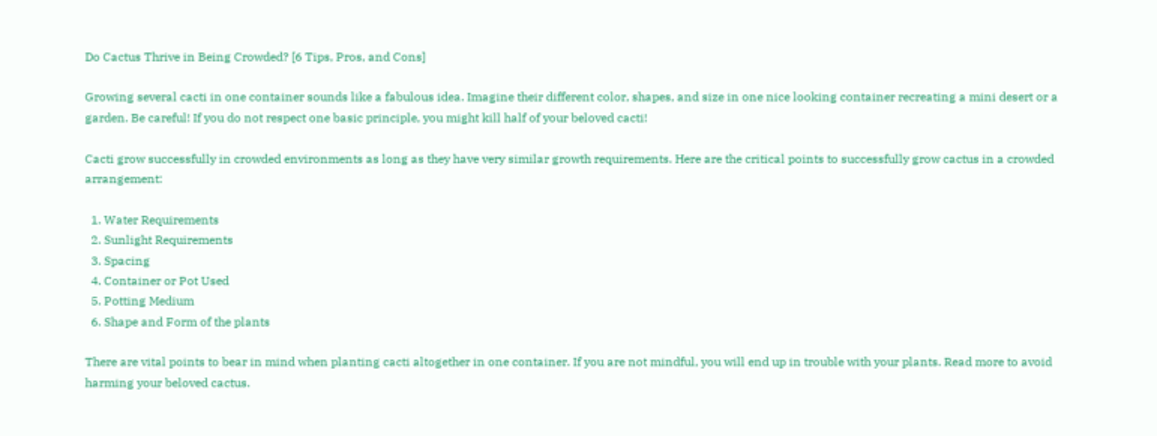Do Cactus Thrive in Being Crowded? [6 Tips, Pros, and Cons]

Growing several cacti in one container sounds like a fabulous idea. Imagine their different color, shapes, and size in one nice looking container recreating a mini desert or a garden. Be careful! If you do not respect one basic principle, you might kill half of your beloved cacti!

Cacti grow successfully in crowded environments as long as they have very similar growth requirements. Here are the critical points to successfully grow cactus in a crowded arrangement:

  1. Water Requirements
  2. Sunlight Requirements
  3. Spacing
  4. Container or Pot Used
  5. Potting Medium
  6. Shape and Form of the plants

There are vital points to bear in mind when planting cacti altogether in one container. If you are not mindful, you will end up in trouble with your plants. Read more to avoid harming your beloved cactus.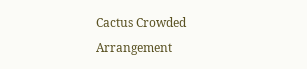Cactus Crowded Arrangement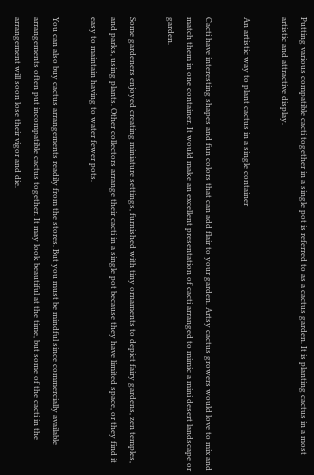Putting various compatible cacti together in a single pot is referred to as a cactus garden. It is planting cactus in a most artistic and attractive display.

An artistic way to plant cactus in a single container

Cacti have interesting shapes and fun colors that can add flair to your garden. Artsy cactus growers would love to mix and match them in one container. It would make an excellent presentation of cacti arranged to mimic a mini desert landscape or garden.

Some gardeners enjoyed creating miniature settings, furnished with tiny ornaments to depict fairy gardens, zen temples, and parks, using plants. Other collectors arrange their cacti in a single pot because they have limited space, or they find it easy to maintain having to water fewer pots.

You can also buy cactus arrangements readily from the stores. But you must be mindful since commercially available arrangements often put incompatible cactus together. It may look beautiful at the time, but some of the cacti in the arrangement will soon lose their vigor and die.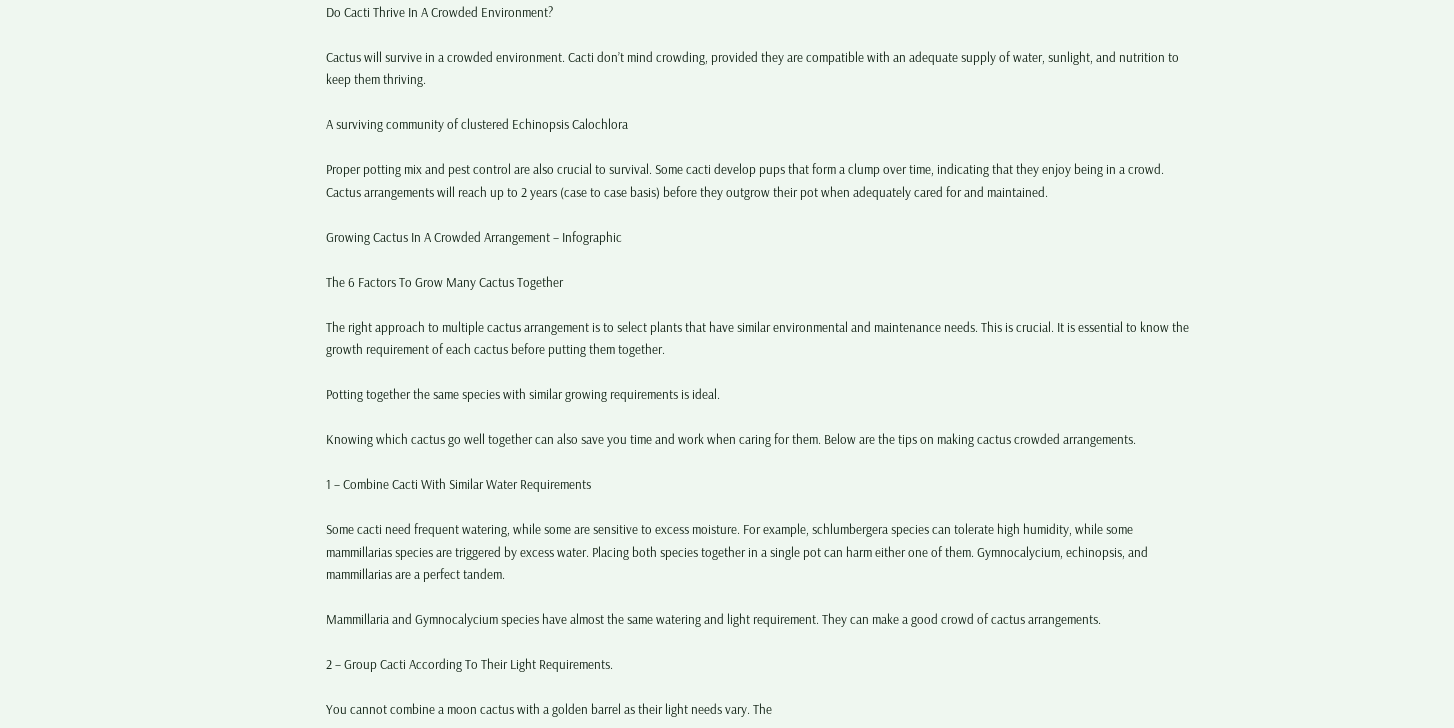Do Cacti Thrive In A Crowded Environment?

Cactus will survive in a crowded environment. Cacti don’t mind crowding, provided they are compatible with an adequate supply of water, sunlight, and nutrition to keep them thriving.

A surviving community of clustered Echinopsis Calochlora

Proper potting mix and pest control are also crucial to survival. Some cacti develop pups that form a clump over time, indicating that they enjoy being in a crowd. Cactus arrangements will reach up to 2 years (case to case basis) before they outgrow their pot when adequately cared for and maintained.

Growing Cactus In A Crowded Arrangement – Infographic

The 6 Factors To Grow Many Cactus Together

The right approach to multiple cactus arrangement is to select plants that have similar environmental and maintenance needs. This is crucial. It is essential to know the growth requirement of each cactus before putting them together.

Potting together the same species with similar growing requirements is ideal.

Knowing which cactus go well together can also save you time and work when caring for them. Below are the tips on making cactus crowded arrangements.

1 – Combine Cacti With Similar Water Requirements

Some cacti need frequent watering, while some are sensitive to excess moisture. For example, schlumbergera species can tolerate high humidity, while some mammillarias species are triggered by excess water. Placing both species together in a single pot can harm either one of them. Gymnocalycium, echinopsis, and mammillarias are a perfect tandem.

Mammillaria and Gymnocalycium species have almost the same watering and light requirement. They can make a good crowd of cactus arrangements.

2 – Group Cacti According To Their Light Requirements.

You cannot combine a moon cactus with a golden barrel as their light needs vary. The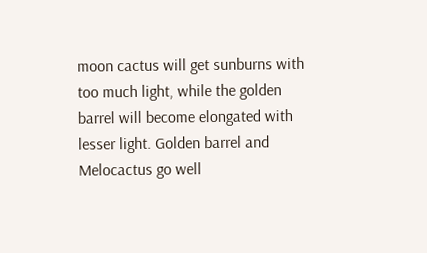moon cactus will get sunburns with too much light, while the golden barrel will become elongated with lesser light. Golden barrel and Melocactus go well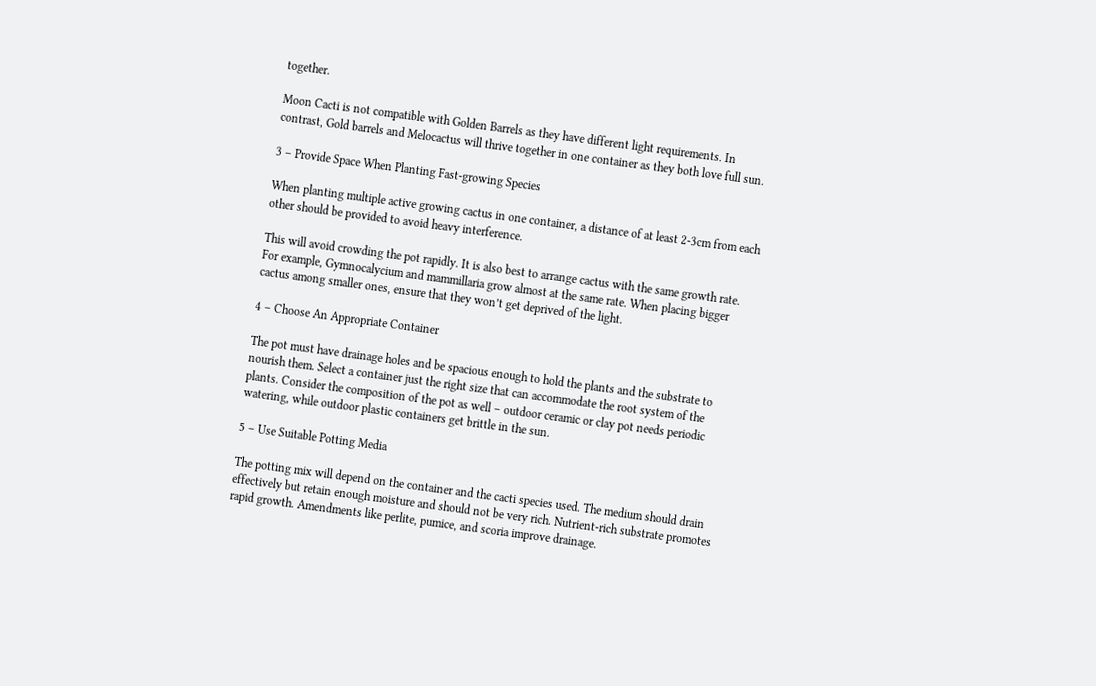together.

Moon Cacti is not compatible with Golden Barrels as they have different light requirements. In contrast, Gold barrels and Melocactus will thrive together in one container as they both love full sun.

3 – Provide Space When Planting Fast-growing Species

When planting multiple active growing cactus in one container, a distance of at least 2-3cm from each other should be provided to avoid heavy interference.

This will avoid crowding the pot rapidly. It is also best to arrange cactus with the same growth rate. For example, Gymnocalycium and mammillaria grow almost at the same rate. When placing bigger cactus among smaller ones, ensure that they won’t get deprived of the light.

4 – Choose An Appropriate Container

The pot must have drainage holes and be spacious enough to hold the plants and the substrate to nourish them. Select a container just the right size that can accommodate the root system of the plants. Consider the composition of the pot as well – outdoor ceramic or clay pot needs periodic watering, while outdoor plastic containers get brittle in the sun.

5 – Use Suitable Potting Media

The potting mix will depend on the container and the cacti species used. The medium should drain effectively but retain enough moisture and should not be very rich. Nutrient-rich substrate promotes rapid growth. Amendments like perlite, pumice, and scoria improve drainage.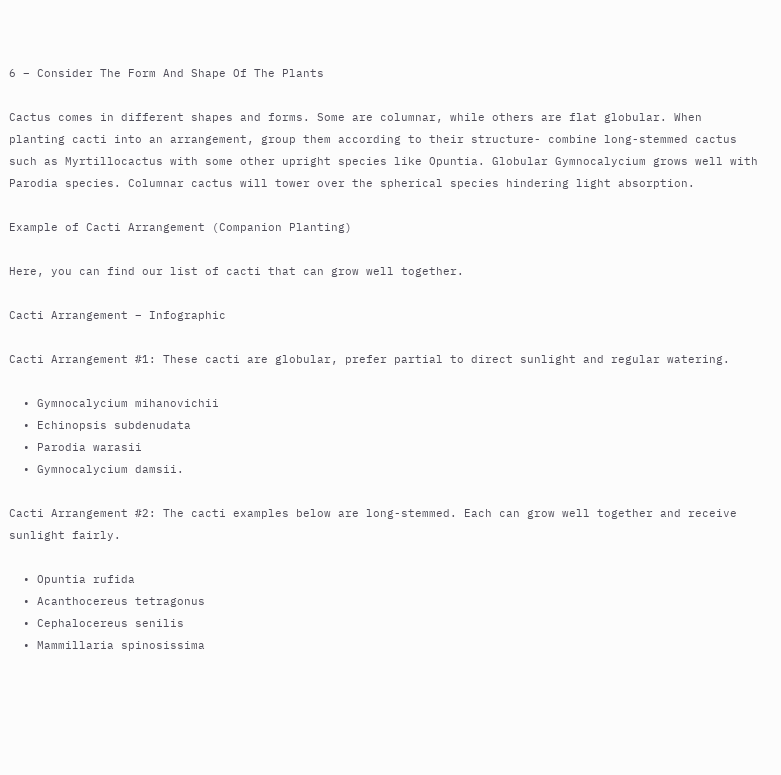6 – Consider The Form And Shape Of The Plants

Cactus comes in different shapes and forms. Some are columnar, while others are flat globular. When planting cacti into an arrangement, group them according to their structure- combine long-stemmed cactus such as Myrtillocactus with some other upright species like Opuntia. Globular Gymnocalycium grows well with Parodia species. Columnar cactus will tower over the spherical species hindering light absorption.

Example of Cacti Arrangement (Companion Planting)

Here, you can find our list of cacti that can grow well together.

Cacti Arrangement – Infographic

Cacti Arrangement #1: These cacti are globular, prefer partial to direct sunlight and regular watering.

  • Gymnocalycium mihanovichii
  • Echinopsis subdenudata
  • Parodia warasii
  • Gymnocalycium damsii.

Cacti Arrangement #2: The cacti examples below are long-stemmed. Each can grow well together and receive sunlight fairly.

  • Opuntia rufida
  • Acanthocereus tetragonus
  • Cephalocereus senilis
  • Mammillaria spinosissima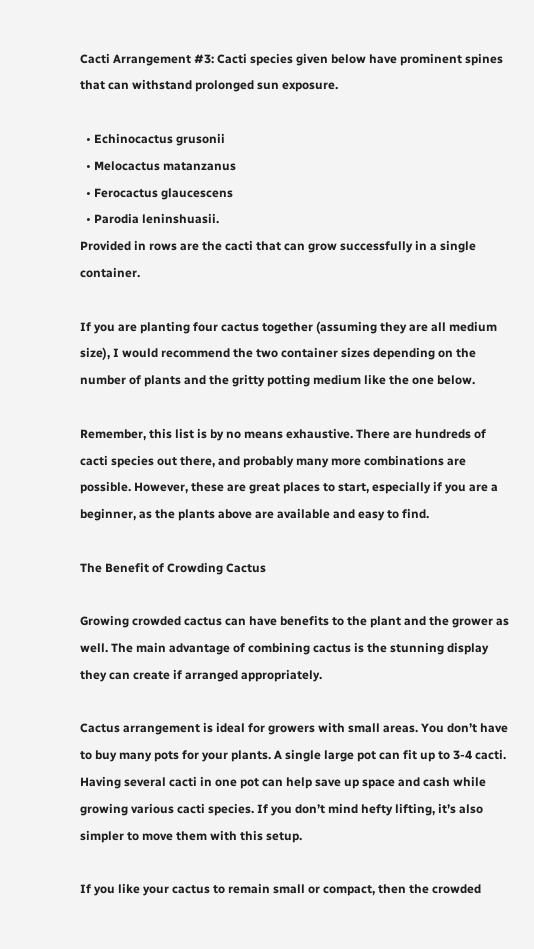Cacti Arrangement #3: Cacti species given below have prominent spines that can withstand prolonged sun exposure.

  • Echinocactus grusonii
  • Melocactus matanzanus
  • Ferocactus glaucescens
  • Parodia leninshuasii.
Provided in rows are the cacti that can grow successfully in a single container.

If you are planting four cactus together (assuming they are all medium size), I would recommend the two container sizes depending on the number of plants and the gritty potting medium like the one below.

Remember, this list is by no means exhaustive. There are hundreds of cacti species out there, and probably many more combinations are possible. However, these are great places to start, especially if you are a beginner, as the plants above are available and easy to find.

The Benefit of Crowding Cactus

Growing crowded cactus can have benefits to the plant and the grower as well. The main advantage of combining cactus is the stunning display they can create if arranged appropriately.

Cactus arrangement is ideal for growers with small areas. You don’t have to buy many pots for your plants. A single large pot can fit up to 3-4 cacti. Having several cacti in one pot can help save up space and cash while growing various cacti species. If you don’t mind hefty lifting, it’s also simpler to move them with this setup.

If you like your cactus to remain small or compact, then the crowded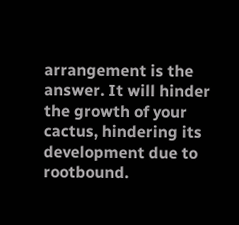arrangement is the answer. It will hinder the growth of your cactus, hindering its development due to rootbound.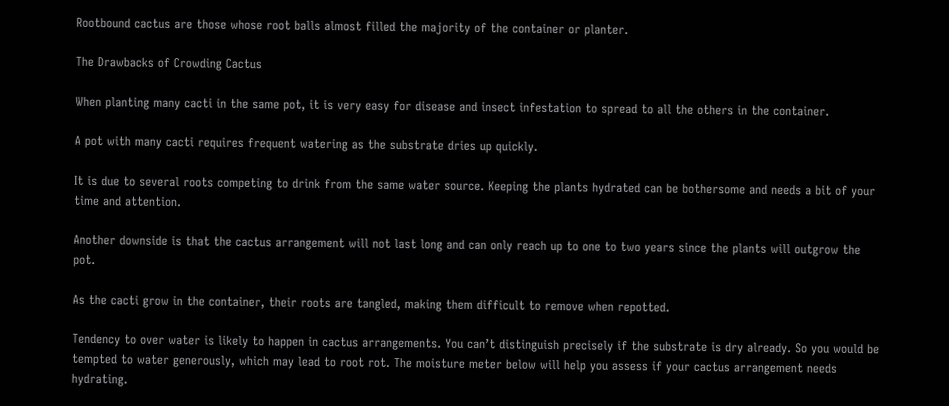Rootbound cactus are those whose root balls almost filled the majority of the container or planter.

The Drawbacks of Crowding Cactus

When planting many cacti in the same pot, it is very easy for disease and insect infestation to spread to all the others in the container.

A pot with many cacti requires frequent watering as the substrate dries up quickly.

It is due to several roots competing to drink from the same water source. Keeping the plants hydrated can be bothersome and needs a bit of your time and attention.

Another downside is that the cactus arrangement will not last long and can only reach up to one to two years since the plants will outgrow the pot.

As the cacti grow in the container, their roots are tangled, making them difficult to remove when repotted.

Tendency to over water is likely to happen in cactus arrangements. You can’t distinguish precisely if the substrate is dry already. So you would be tempted to water generously, which may lead to root rot. The moisture meter below will help you assess if your cactus arrangement needs hydrating.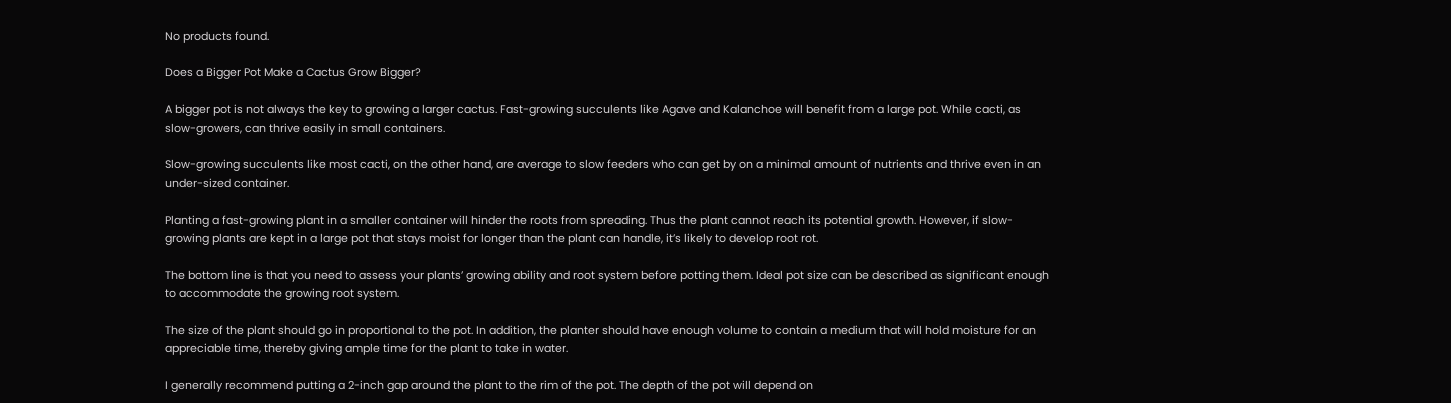No products found.

Does a Bigger Pot Make a Cactus Grow Bigger?

A bigger pot is not always the key to growing a larger cactus. Fast-growing succulents like Agave and Kalanchoe will benefit from a large pot. While cacti, as slow-growers, can thrive easily in small containers.

Slow-growing succulents like most cacti, on the other hand, are average to slow feeders who can get by on a minimal amount of nutrients and thrive even in an under-sized container.

Planting a fast-growing plant in a smaller container will hinder the roots from spreading. Thus the plant cannot reach its potential growth. However, if slow-growing plants are kept in a large pot that stays moist for longer than the plant can handle, it’s likely to develop root rot.

The bottom line is that you need to assess your plants’ growing ability and root system before potting them. Ideal pot size can be described as significant enough to accommodate the growing root system.

The size of the plant should go in proportional to the pot. In addition, the planter should have enough volume to contain a medium that will hold moisture for an appreciable time, thereby giving ample time for the plant to take in water.

I generally recommend putting a 2-inch gap around the plant to the rim of the pot. The depth of the pot will depend on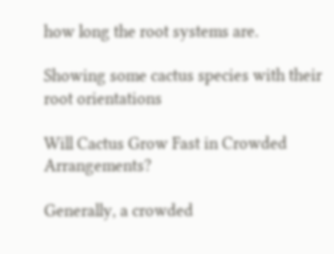how long the root systems are.

Showing some cactus species with their root orientations

Will Cactus Grow Fast in Crowded Arrangements?

Generally, a crowded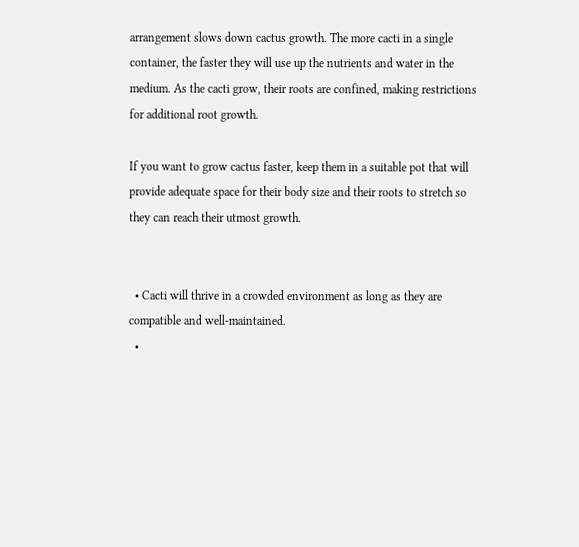arrangement slows down cactus growth. The more cacti in a single container, the faster they will use up the nutrients and water in the medium. As the cacti grow, their roots are confined, making restrictions for additional root growth.

If you want to grow cactus faster, keep them in a suitable pot that will provide adequate space for their body size and their roots to stretch so they can reach their utmost growth.


  • Cacti will thrive in a crowded environment as long as they are compatible and well-maintained.
  •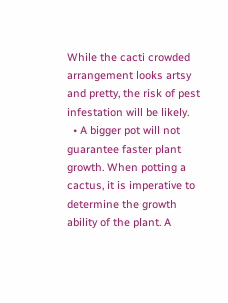While the cacti crowded arrangement looks artsy and pretty, the risk of pest infestation will be likely.
  • A bigger pot will not guarantee faster plant growth. When potting a cactus, it is imperative to determine the growth ability of the plant. A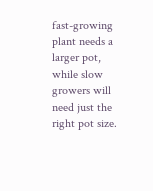fast-growing plant needs a larger pot, while slow growers will need just the right pot size.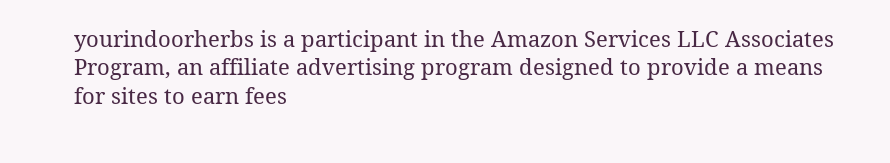yourindoorherbs is a participant in the Amazon Services LLC Associates Program, an affiliate advertising program designed to provide a means for sites to earn fees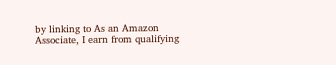by linking to As an Amazon Associate, I earn from qualifying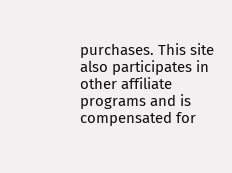purchases. This site also participates in other affiliate programs and is compensated for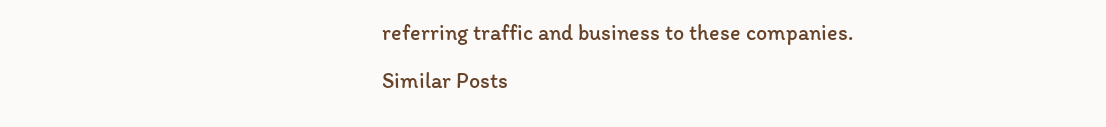referring traffic and business to these companies.

Similar Posts